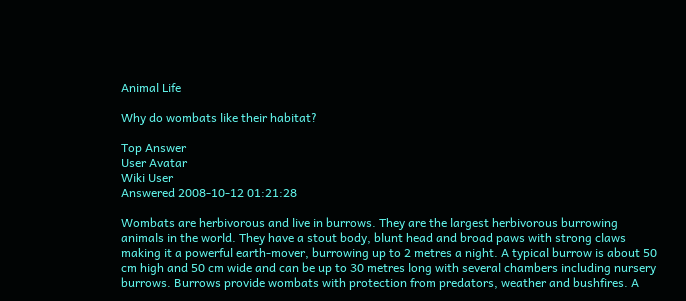Animal Life

Why do wombats like their habitat?

Top Answer
User Avatar
Wiki User
Answered 2008-10-12 01:21:28

Wombats are herbivorous and live in burrows. They are the largest herbivorous burrowing animals in the world. They have a stout body, blunt head and broad paws with strong claws making it a powerful earth-mover, burrowing up to 2 metres a night. A typical burrow is about 50 cm high and 50 cm wide and can be up to 30 metres long with several chambers including nursery burrows. Burrows provide wombats with protection from predators, weather and bushfires. A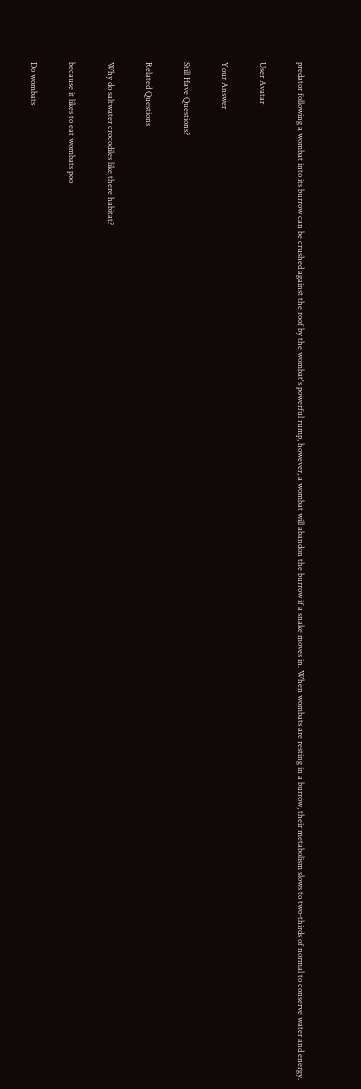predator following a wombat into its burrow can be crushed against the roof by the wombat's powerful rump, however, a wombat will abandon the burrow if a snake moves in. When wombats are resting in a burrow, their metabolism slows to two-thirds of normal to conserve water and energy.

User Avatar

Your Answer

Still Have Questions?

Related Questions

Why do saltwater crocodiles like there habitat?

because it likes to eat wombats poo

Do wombats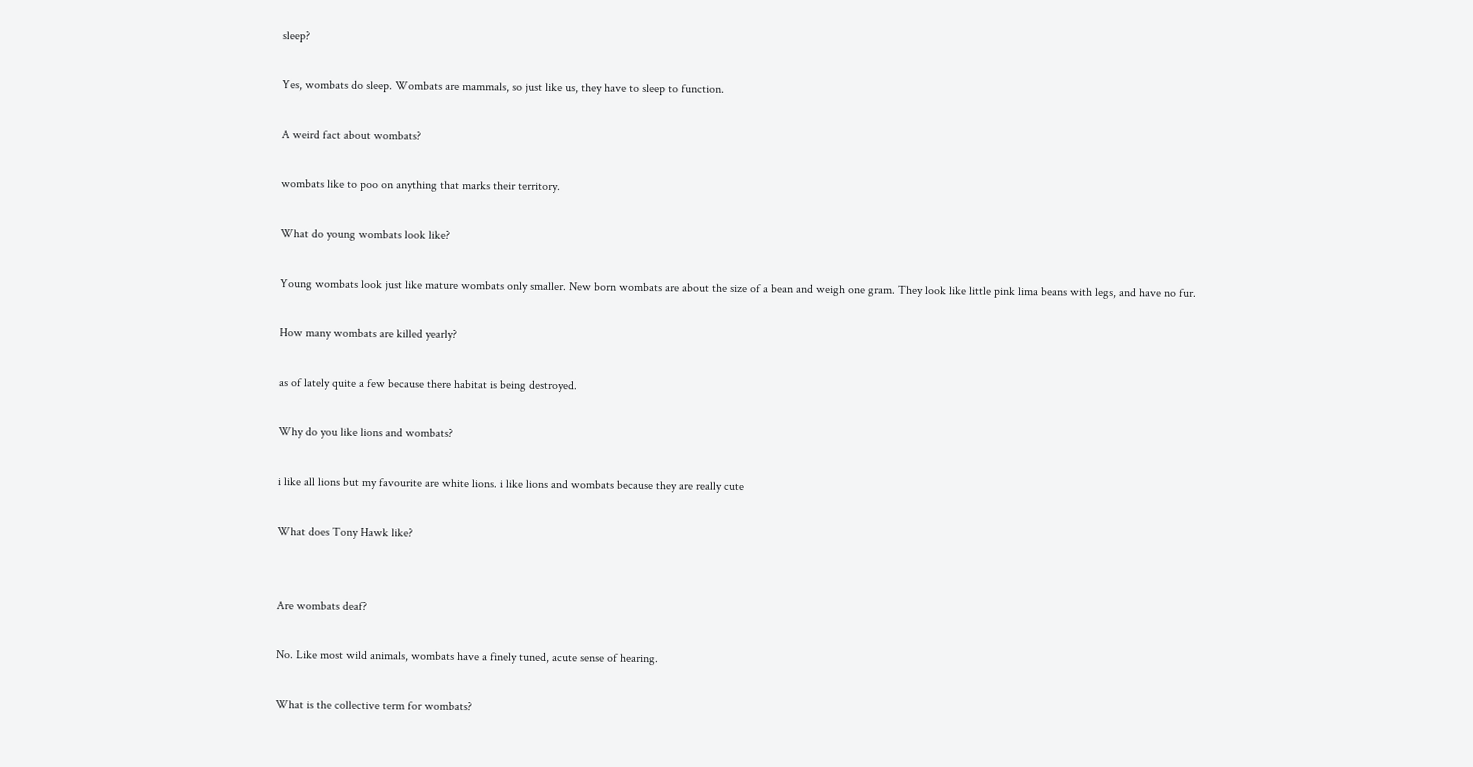sleep?

Yes, wombats do sleep. Wombats are mammals, so just like us, they have to sleep to function.

A weird fact about wombats?

wombats like to poo on anything that marks their territory.

What do young wombats look like?

Young wombats look just like mature wombats only smaller. New born wombats are about the size of a bean and weigh one gram. They look like little pink lima beans with legs, and have no fur.

How many wombats are killed yearly?

as of lately quite a few because there habitat is being destroyed.

Why do you like lions and wombats?

i like all lions but my favourite are white lions. i like lions and wombats because they are really cute

What does Tony Hawk like?


Are wombats deaf?

No. Like most wild animals, wombats have a finely tuned, acute sense of hearing.

What is the collective term for wombats?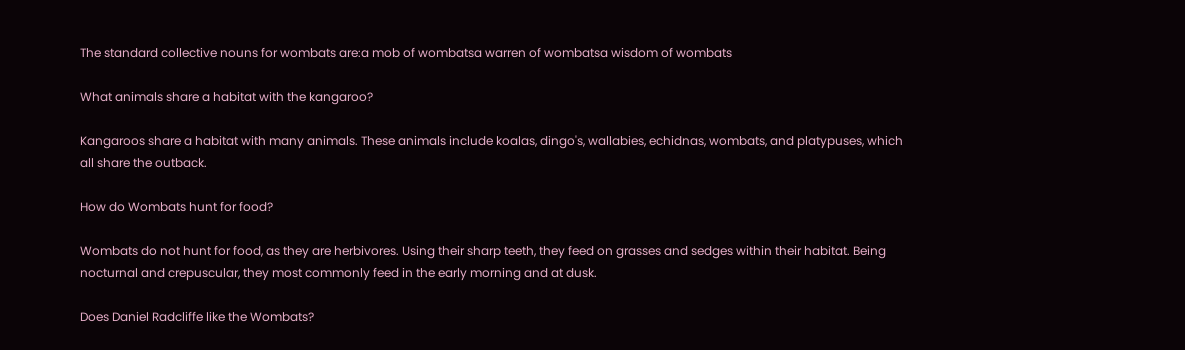The standard collective nouns for wombats are:a mob of wombatsa warren of wombatsa wisdom of wombats

What animals share a habitat with the kangaroo?

Kangaroos share a habitat with many animals. These animals include koalas, dingo's, wallabies, echidnas, wombats, and platypuses, which all share the outback.

How do Wombats hunt for food?

Wombats do not hunt for food, as they are herbivores. Using their sharp teeth, they feed on grasses and sedges within their habitat. Being nocturnal and crepuscular, they most commonly feed in the early morning and at dusk.

Does Daniel Radcliffe like the Wombats?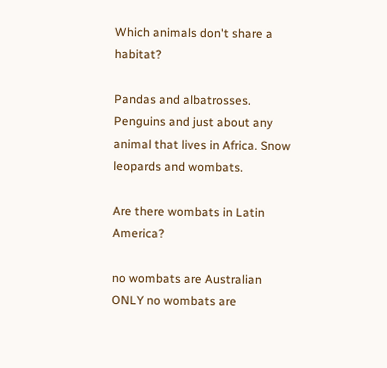Which animals don't share a habitat?

Pandas and albatrosses. Penguins and just about any animal that lives in Africa. Snow leopards and wombats.

Are there wombats in Latin America?

no wombats are Australian ONLY no wombats are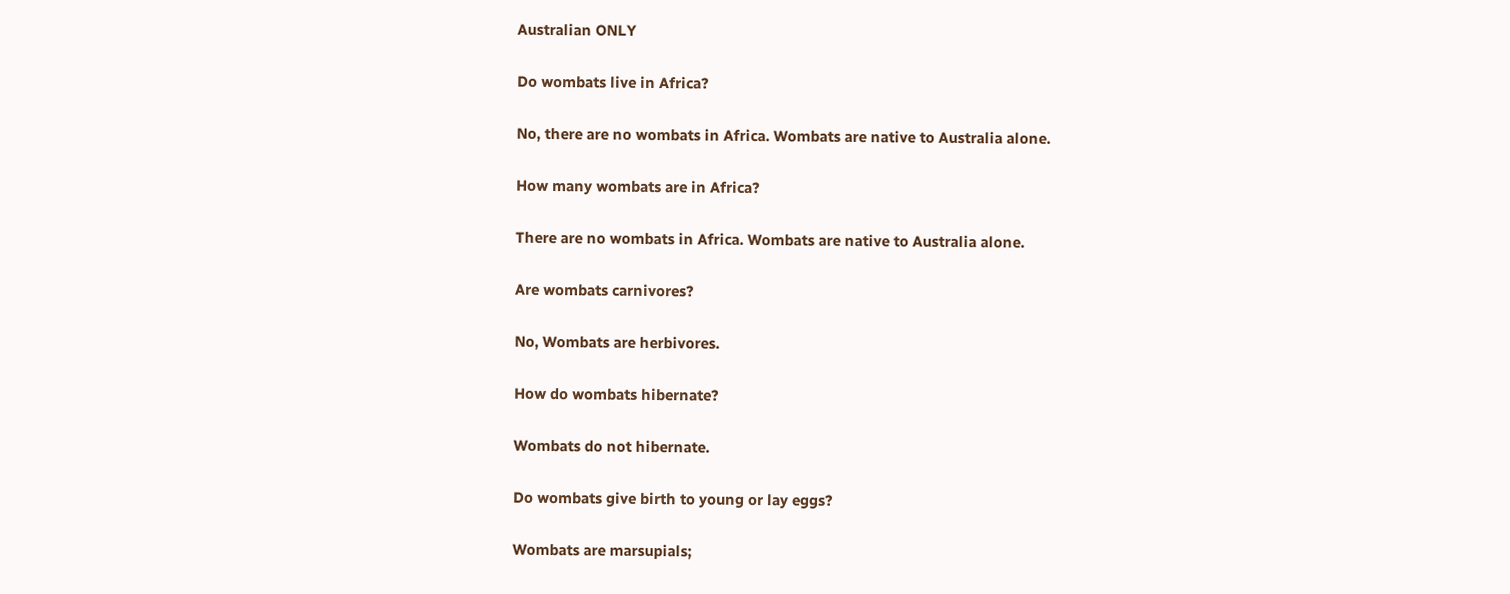Australian ONLY

Do wombats live in Africa?

No, there are no wombats in Africa. Wombats are native to Australia alone.

How many wombats are in Africa?

There are no wombats in Africa. Wombats are native to Australia alone.

Are wombats carnivores?

No, Wombats are herbivores.

How do wombats hibernate?

Wombats do not hibernate.

Do wombats give birth to young or lay eggs?

Wombats are marsupials;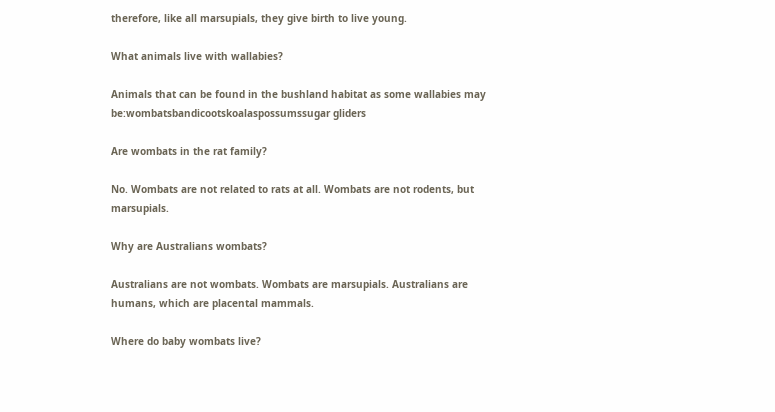therefore, like all marsupials, they give birth to live young.

What animals live with wallabies?

Animals that can be found in the bushland habitat as some wallabies may be:wombatsbandicootskoalaspossumssugar gliders

Are wombats in the rat family?

No. Wombats are not related to rats at all. Wombats are not rodents, but marsupials.

Why are Australians wombats?

Australians are not wombats. Wombats are marsupials. Australians are humans, which are placental mammals.

Where do baby wombats live?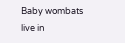Baby wombats live in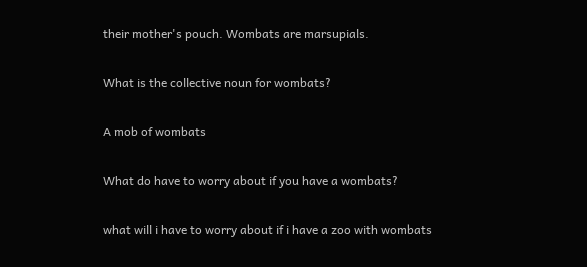their mother's pouch. Wombats are marsupials.

What is the collective noun for wombats?

A mob of wombats

What do have to worry about if you have a wombats?

what will i have to worry about if i have a zoo with wombats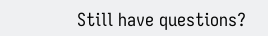Still have questions?